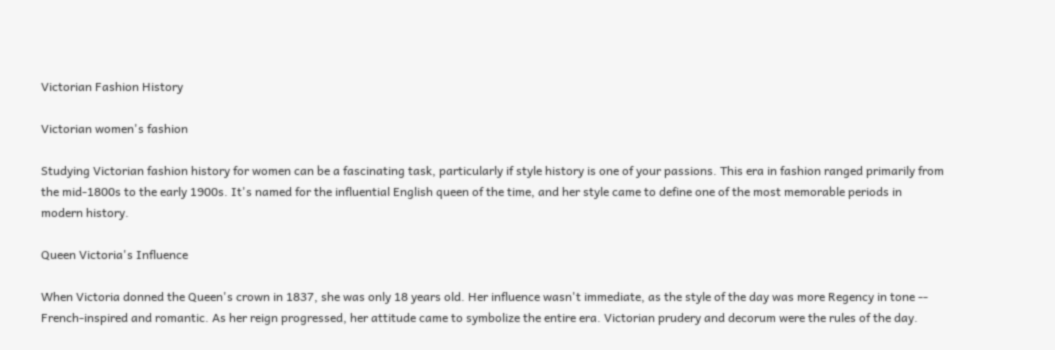Victorian Fashion History

Victorian women's fashion

Studying Victorian fashion history for women can be a fascinating task, particularly if style history is one of your passions. This era in fashion ranged primarily from the mid-1800s to the early 1900s. It's named for the influential English queen of the time, and her style came to define one of the most memorable periods in modern history.

Queen Victoria's Influence

When Victoria donned the Queen's crown in 1837, she was only 18 years old. Her influence wasn't immediate, as the style of the day was more Regency in tone -- French-inspired and romantic. As her reign progressed, her attitude came to symbolize the entire era. Victorian prudery and decorum were the rules of the day.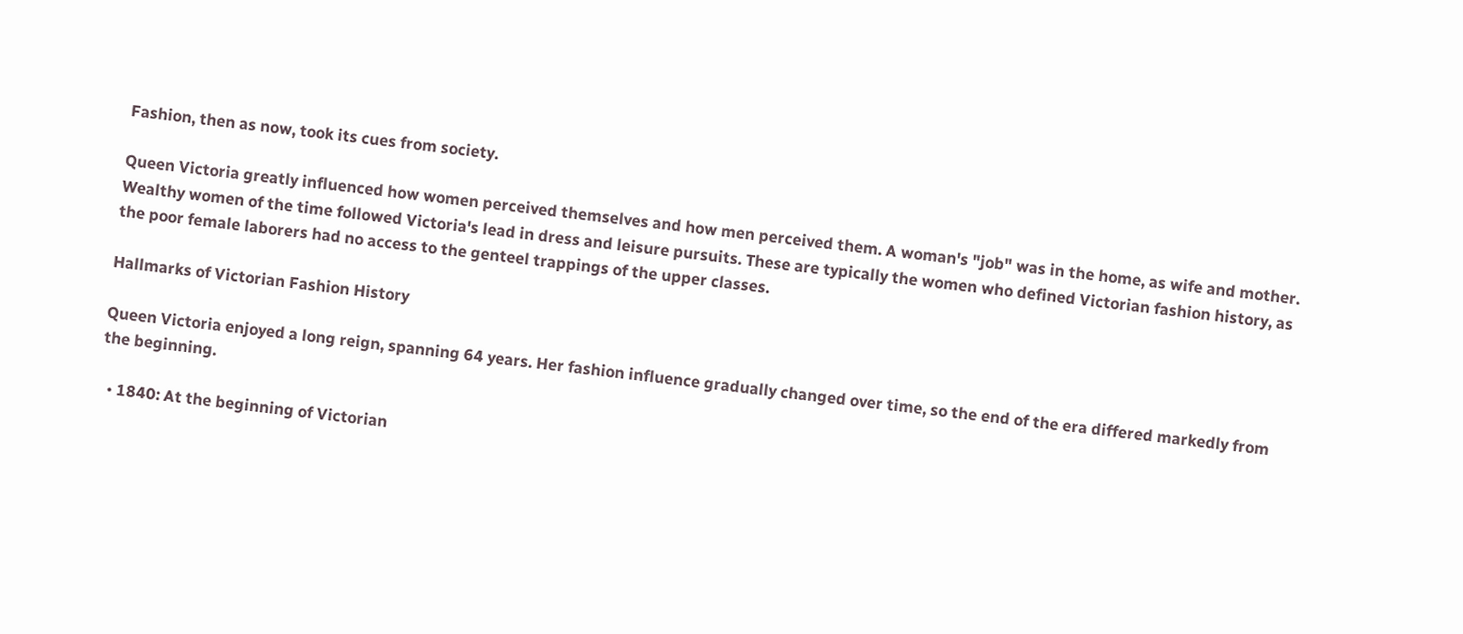Fashion, then as now, took its cues from society.

Queen Victoria greatly influenced how women perceived themselves and how men perceived them. A woman's "job" was in the home, as wife and mother. Wealthy women of the time followed Victoria's lead in dress and leisure pursuits. These are typically the women who defined Victorian fashion history, as the poor female laborers had no access to the genteel trappings of the upper classes.

Hallmarks of Victorian Fashion History

Queen Victoria enjoyed a long reign, spanning 64 years. Her fashion influence gradually changed over time, so the end of the era differed markedly from the beginning.

  • 1840: At the beginning of Victorian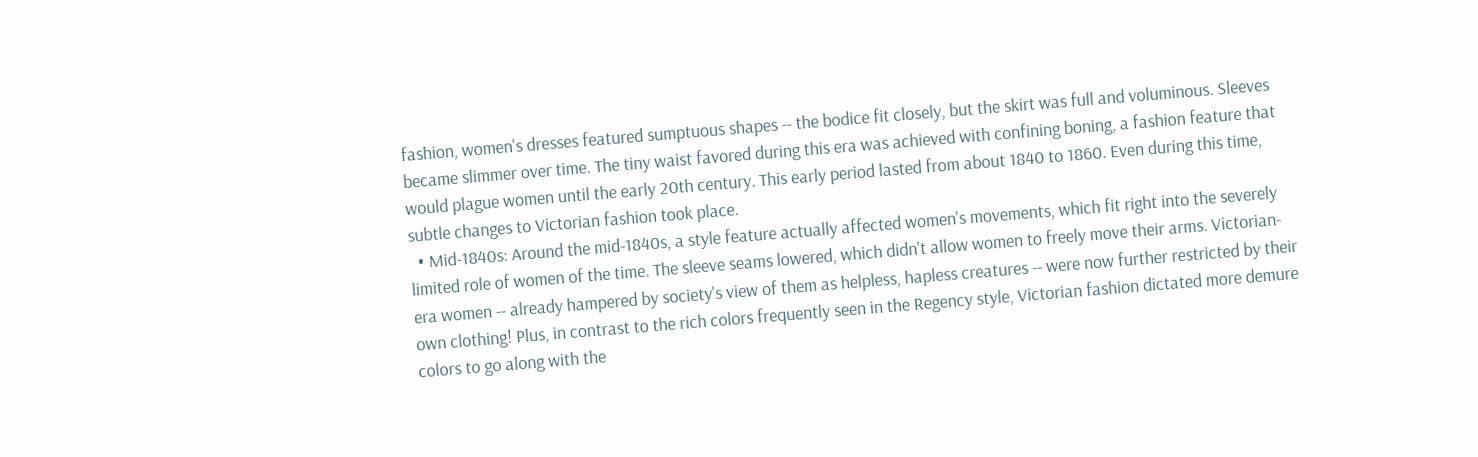fashion, women's dresses featured sumptuous shapes -- the bodice fit closely, but the skirt was full and voluminous. Sleeves became slimmer over time. The tiny waist favored during this era was achieved with confining boning, a fashion feature that would plague women until the early 20th century. This early period lasted from about 1840 to 1860. Even during this time, subtle changes to Victorian fashion took place.
  • Mid-1840s: Around the mid-1840s, a style feature actually affected women's movements, which fit right into the severely limited role of women of the time. The sleeve seams lowered, which didn't allow women to freely move their arms. Victorian-era women -- already hampered by society's view of them as helpless, hapless creatures -- were now further restricted by their own clothing! Plus, in contrast to the rich colors frequently seen in the Regency style, Victorian fashion dictated more demure colors to go along with the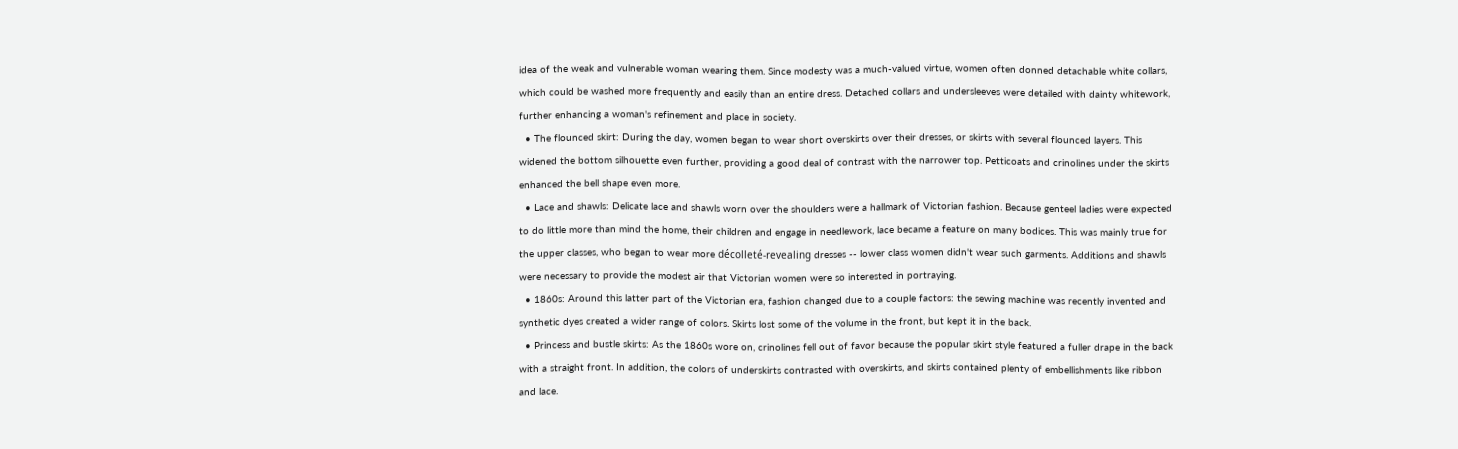idea of the weak and vulnerable woman wearing them. Since modesty was a much-valued virtue, women often donned detachable white collars, which could be washed more frequently and easily than an entire dress. Detached collars and undersleeves were detailed with dainty whitework, further enhancing a woman's refinement and place in society.
  • The flounced skirt: During the day, women began to wear short overskirts over their dresses, or skirts with several flounced layers. This widened the bottom silhouette even further, providing a good deal of contrast with the narrower top. Petticoats and crinolines under the skirts enhanced the bell shape even more.
  • Lace and shawls: Delicate lace and shawls worn over the shoulders were a hallmark of Victorian fashion. Because genteel ladies were expected to do little more than mind the home, their children and engage in needlework, lace became a feature on many bodices. This was mainly true for the upper classes, who began to wear more décolleté-revealing dresses -- lower class women didn't wear such garments. Additions and shawls were necessary to provide the modest air that Victorian women were so interested in portraying.
  • 1860s: Around this latter part of the Victorian era, fashion changed due to a couple factors: the sewing machine was recently invented and synthetic dyes created a wider range of colors. Skirts lost some of the volume in the front, but kept it in the back.
  • Princess and bustle skirts: As the 1860s wore on, crinolines fell out of favor because the popular skirt style featured a fuller drape in the back with a straight front. In addition, the colors of underskirts contrasted with overskirts, and skirts contained plenty of embellishments like ribbon and lace.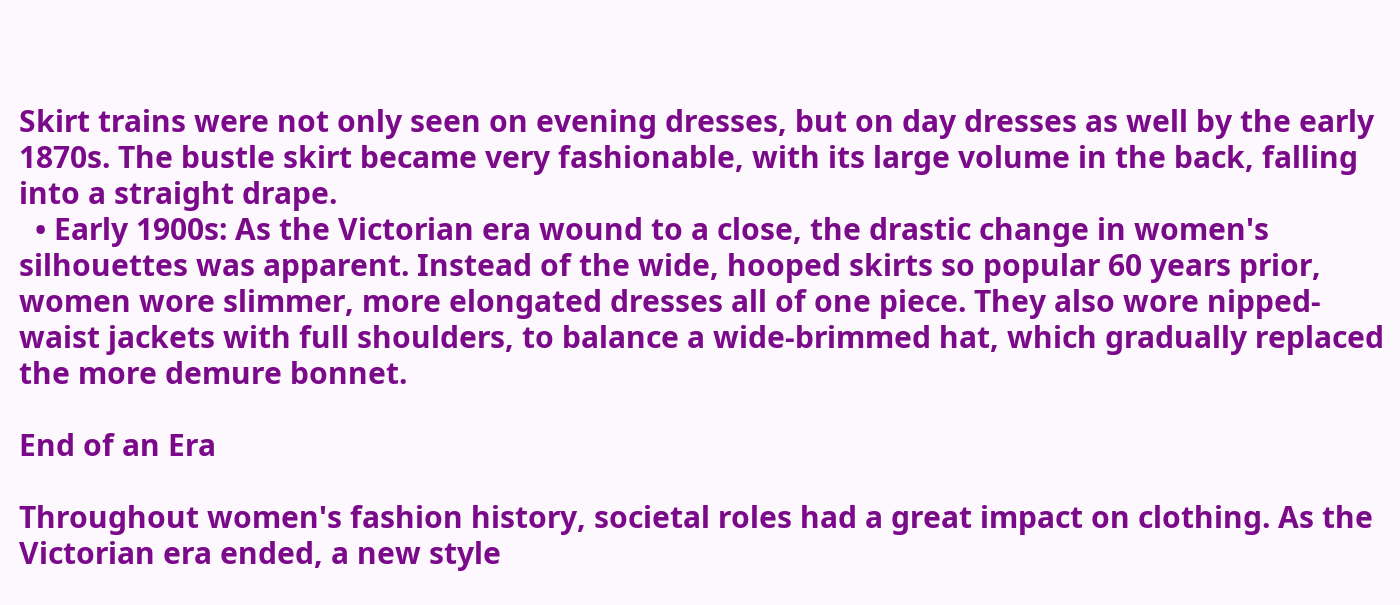Skirt trains were not only seen on evening dresses, but on day dresses as well by the early 1870s. The bustle skirt became very fashionable, with its large volume in the back, falling into a straight drape.
  • Early 1900s: As the Victorian era wound to a close, the drastic change in women's silhouettes was apparent. Instead of the wide, hooped skirts so popular 60 years prior, women wore slimmer, more elongated dresses all of one piece. They also wore nipped-waist jackets with full shoulders, to balance a wide-brimmed hat, which gradually replaced the more demure bonnet.

End of an Era

Throughout women's fashion history, societal roles had a great impact on clothing. As the Victorian era ended, a new style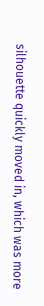silhouette quickly moved in, which was more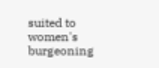suited to women's burgeoning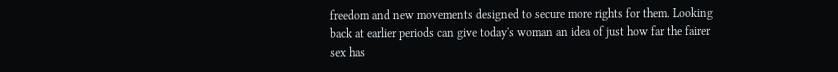freedom and new movements designed to secure more rights for them. Looking back at earlier periods can give today's woman an idea of just how far the fairer sex has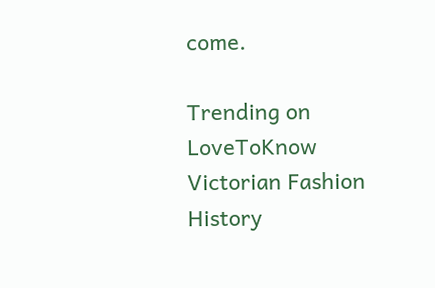come.

Trending on LoveToKnow
Victorian Fashion History